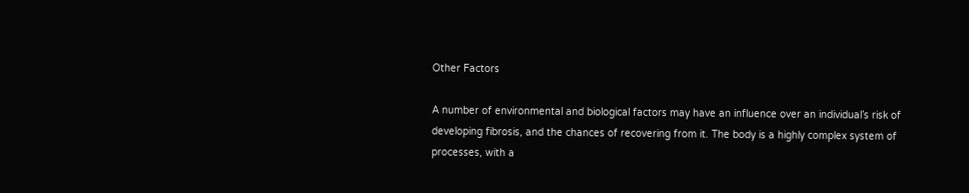Other Factors

A number of environmental and biological factors may have an influence over an individual’s risk of developing fibrosis, and the chances of recovering from it. The body is a highly complex system of processes, with a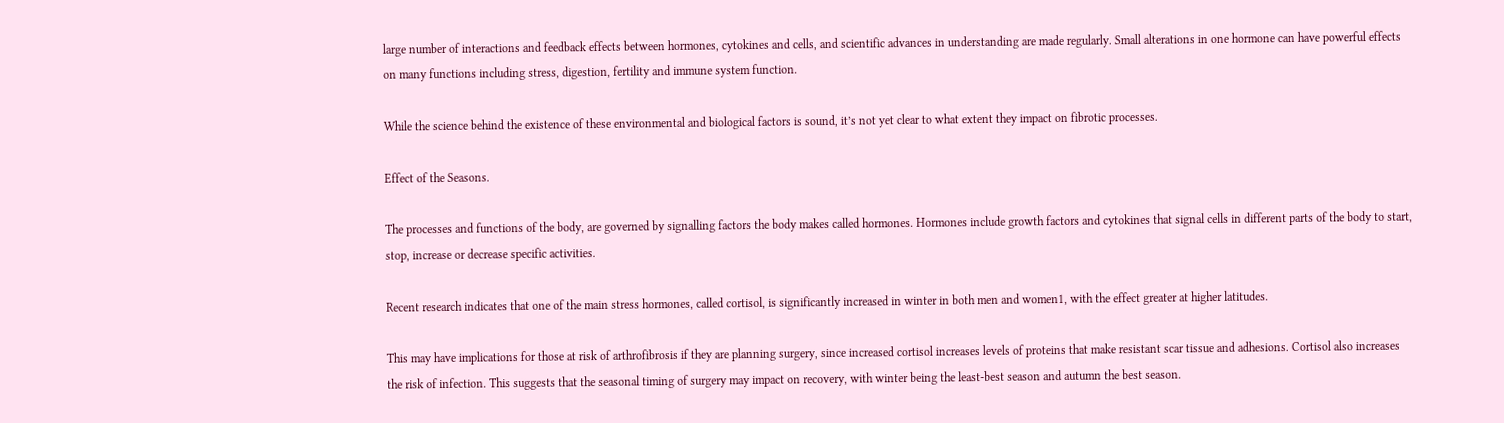large number of interactions and feedback effects between hormones, cytokines and cells, and scientific advances in understanding are made regularly. Small alterations in one hormone can have powerful effects on many functions including stress, digestion, fertility and immune system function.

While the science behind the existence of these environmental and biological factors is sound, it’s not yet clear to what extent they impact on fibrotic processes.

Effect of the Seasons.

The processes and functions of the body, are governed by signalling factors the body makes called hormones. Hormones include growth factors and cytokines that signal cells in different parts of the body to start, stop, increase or decrease specific activities.

Recent research indicates that one of the main stress hormones, called cortisol, is significantly increased in winter in both men and women1, with the effect greater at higher latitudes.

This may have implications for those at risk of arthrofibrosis if they are planning surgery, since increased cortisol increases levels of proteins that make resistant scar tissue and adhesions. Cortisol also increases the risk of infection. This suggests that the seasonal timing of surgery may impact on recovery, with winter being the least-best season and autumn the best season.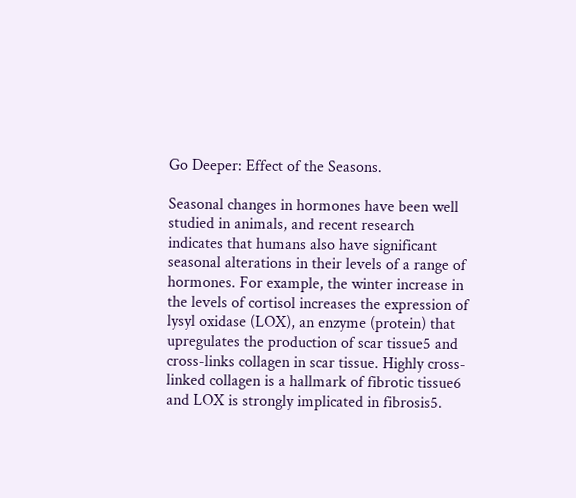Go Deeper: Effect of the Seasons.

Seasonal changes in hormones have been well studied in animals, and recent research indicates that humans also have significant seasonal alterations in their levels of a range of hormones. For example, the winter increase in the levels of cortisol increases the expression of lysyl oxidase (LOX), an enzyme (protein) that upregulates the production of scar tissue5 and cross-links collagen in scar tissue. Highly cross-linked collagen is a hallmark of fibrotic tissue6 and LOX is strongly implicated in fibrosis5.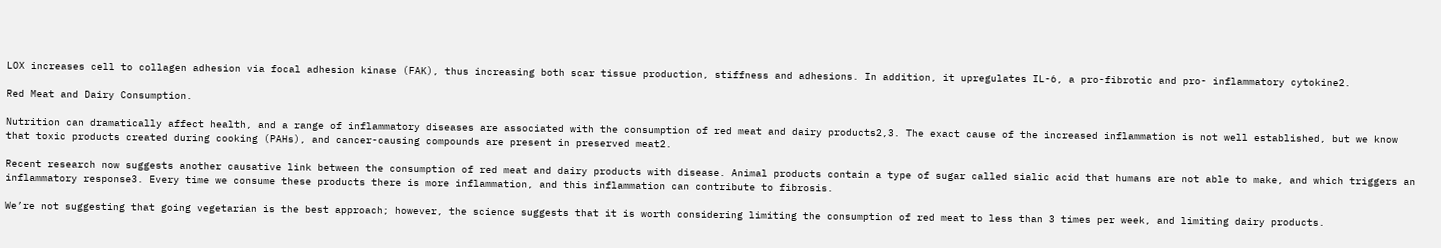LOX increases cell to collagen adhesion via focal adhesion kinase (FAK), thus increasing both scar tissue production, stiffness and adhesions. In addition, it upregulates IL-6, a pro-fibrotic and pro- inflammatory cytokine2.

Red Meat and Dairy Consumption.

Nutrition can dramatically affect health, and a range of inflammatory diseases are associated with the consumption of red meat and dairy products2,3. The exact cause of the increased inflammation is not well established, but we know that toxic products created during cooking (PAHs), and cancer-causing compounds are present in preserved meat2.

Recent research now suggests another causative link between the consumption of red meat and dairy products with disease. Animal products contain a type of sugar called sialic acid that humans are not able to make, and which triggers an inflammatory response3. Every time we consume these products there is more inflammation, and this inflammation can contribute to fibrosis.

We’re not suggesting that going vegetarian is the best approach; however, the science suggests that it is worth considering limiting the consumption of red meat to less than 3 times per week, and limiting dairy products.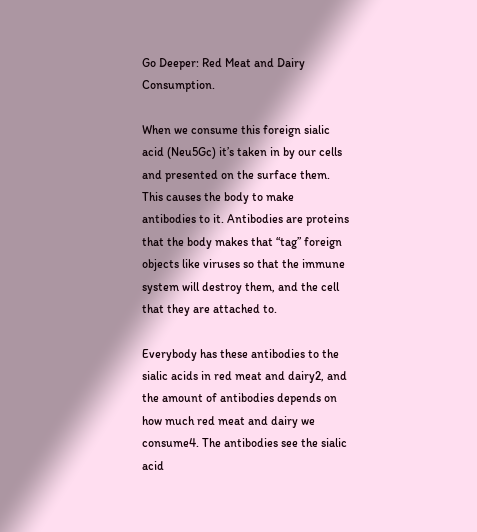Go Deeper: Red Meat and Dairy Consumption.

When we consume this foreign sialic acid (Neu5Gc) it’s taken in by our cells and presented on the surface them. This causes the body to make antibodies to it. Antibodies are proteins that the body makes that “tag” foreign objects like viruses so that the immune system will destroy them, and the cell that they are attached to.

Everybody has these antibodies to the sialic acids in red meat and dairy2, and the amount of antibodies depends on how much red meat and dairy we consume4. The antibodies see the sialic acid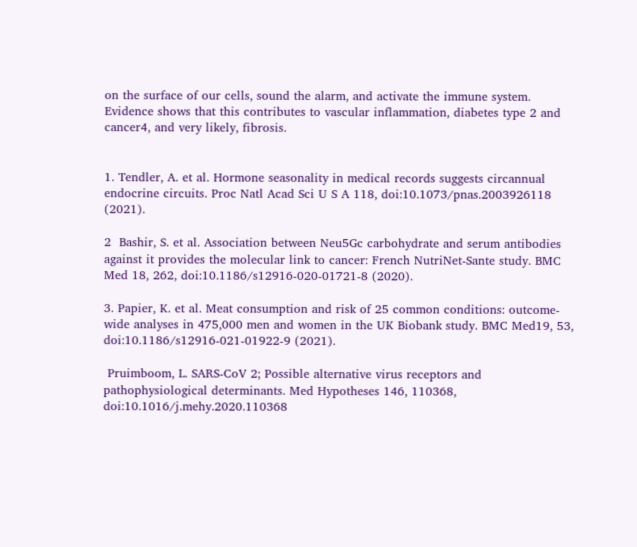on the surface of our cells, sound the alarm, and activate the immune system. Evidence shows that this contributes to vascular inflammation, diabetes type 2 and cancer4, and very likely, fibrosis.


1. Tendler, A. et al. Hormone seasonality in medical records suggests circannual endocrine circuits. Proc Natl Acad Sci U S A 118, doi:10.1073/pnas.2003926118 (2021).

2  Bashir, S. et al. Association between Neu5Gc carbohydrate and serum antibodies against it provides the molecular link to cancer: French NutriNet-Sante study. BMC Med 18, 262, doi:10.1186/s12916-020-01721-8 (2020).

3. Papier, K. et al. Meat consumption and risk of 25 common conditions: outcome-wide analyses in 475,000 men and women in the UK Biobank study. BMC Med19, 53, doi:10.1186/s12916-021-01922-9 (2021).

 Pruimboom, L. SARS-CoV 2; Possible alternative virus receptors and pathophysiological determinants. Med Hypotheses 146, 110368, doi:10.1016/j.mehy.2020.110368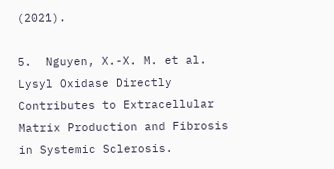(2021).

5.  Nguyen, X.-X. M. et al. Lysyl Oxidase Directly Contributes to Extracellular Matrix Production and Fibrosis in Systemic Sclerosis.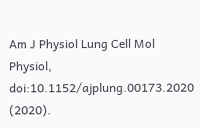Am J Physiol Lung Cell Mol Physiol, doi:10.1152/ajplung.00173.2020 (2020).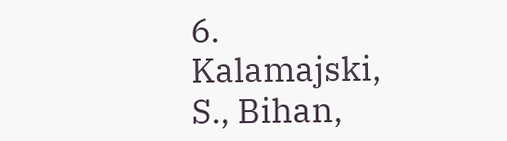6. Kalamajski, S., Bihan,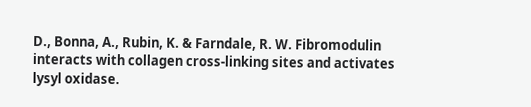D., Bonna, A., Rubin, K. & Farndale, R. W. Fibromodulin interacts with collagen cross-linking sites and activates lysyl oxidase.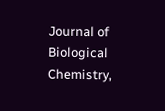Journal of Biological Chemistry,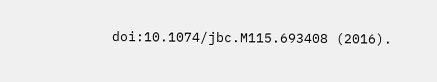doi:10.1074/jbc.M115.693408 (2016).